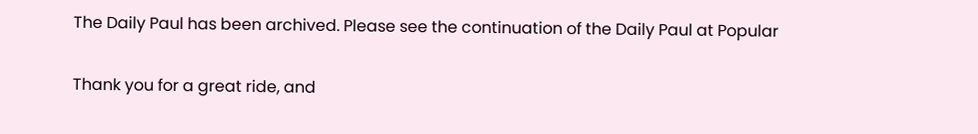The Daily Paul has been archived. Please see the continuation of the Daily Paul at Popular

Thank you for a great ride, and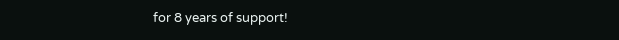for 8 years of support!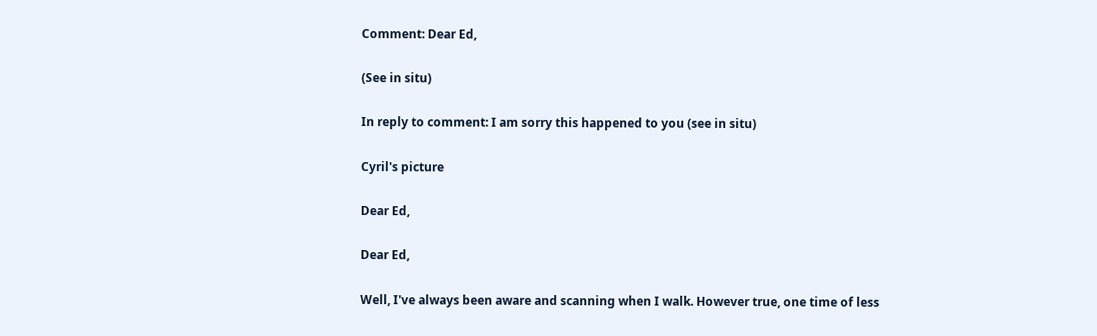Comment: Dear Ed,

(See in situ)

In reply to comment: I am sorry this happened to you (see in situ)

Cyril's picture

Dear Ed,

Dear Ed,

Well, I've always been aware and scanning when I walk. However true, one time of less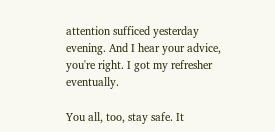attention sufficed yesterday evening. And I hear your advice, you're right. I got my refresher eventually.

You all, too, stay safe. It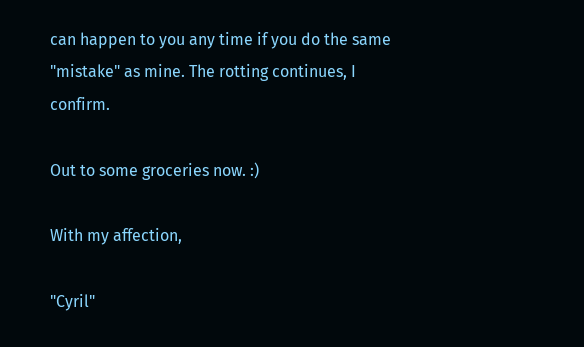can happen to you any time if you do the same "mistake" as mine. The rotting continues, I confirm.

Out to some groceries now. :)

With my affection,

"Cyril"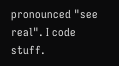pronounced "see real". I code stuff.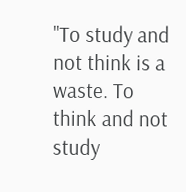"To study and not think is a waste. To think and not study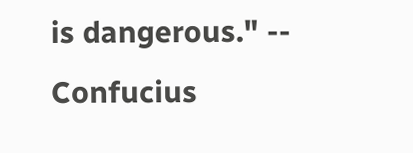is dangerous." -- Confucius